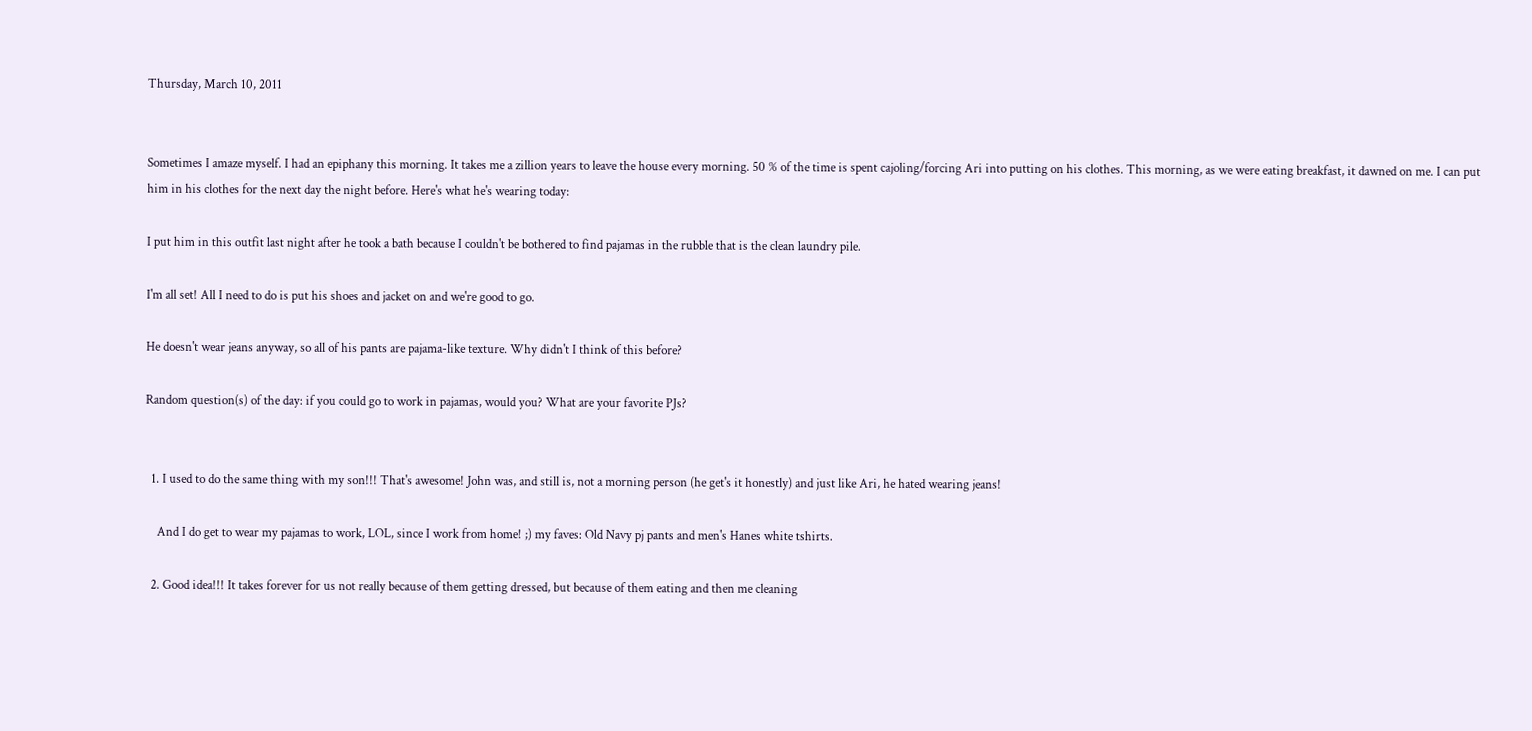Thursday, March 10, 2011


Sometimes I amaze myself. I had an epiphany this morning. It takes me a zillion years to leave the house every morning. 50 % of the time is spent cajoling/forcing Ari into putting on his clothes. This morning, as we were eating breakfast, it dawned on me. I can put him in his clothes for the next day the night before. Here's what he's wearing today:

I put him in this outfit last night after he took a bath because I couldn't be bothered to find pajamas in the rubble that is the clean laundry pile.

I'm all set! All I need to do is put his shoes and jacket on and we're good to go.

He doesn't wear jeans anyway, so all of his pants are pajama-like texture. Why didn't I think of this before?

Random question(s) of the day: if you could go to work in pajamas, would you? What are your favorite PJs?


  1. I used to do the same thing with my son!!! That's awesome! John was, and still is, not a morning person (he get's it honestly) and just like Ari, he hated wearing jeans!

    And I do get to wear my pajamas to work, LOL, since I work from home! ;) my faves: Old Navy pj pants and men's Hanes white tshirts.

  2. Good idea!!! It takes forever for us not really because of them getting dressed, but because of them eating and then me cleaning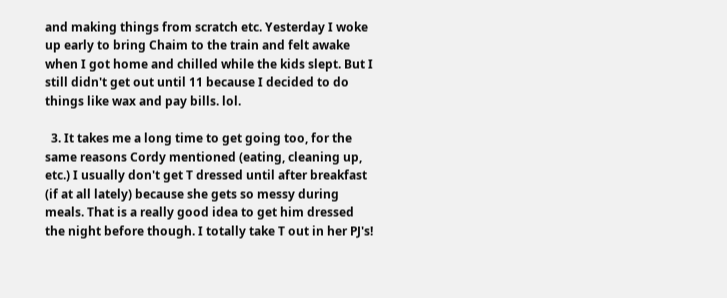and making things from scratch etc. Yesterday I woke up early to bring Chaim to the train and felt awake when I got home and chilled while the kids slept. But I still didn't get out until 11 because I decided to do things like wax and pay bills. lol.

  3. It takes me a long time to get going too, for the same reasons Cordy mentioned (eating, cleaning up, etc.) I usually don't get T dressed until after breakfast (if at all lately) because she gets so messy during meals. That is a really good idea to get him dressed the night before though. I totally take T out in her PJ's!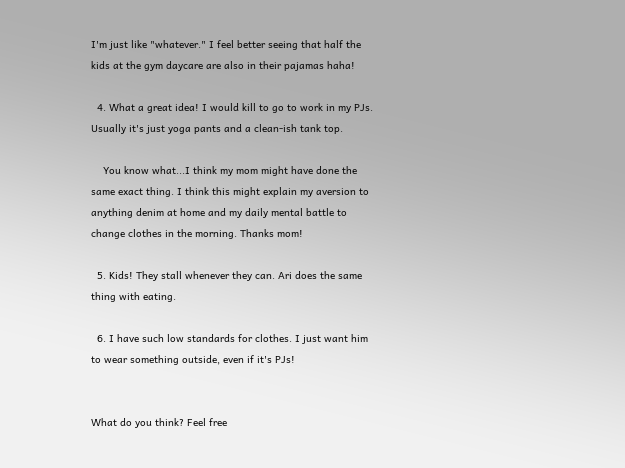I'm just like "whatever." I feel better seeing that half the kids at the gym daycare are also in their pajamas haha!

  4. What a great idea! I would kill to go to work in my PJs. Usually it's just yoga pants and a clean-ish tank top.

    You know what...I think my mom might have done the same exact thing. I think this might explain my aversion to anything denim at home and my daily mental battle to change clothes in the morning. Thanks mom!

  5. Kids! They stall whenever they can. Ari does the same thing with eating.

  6. I have such low standards for clothes. I just want him to wear something outside, even if it's PJs!


What do you think? Feel free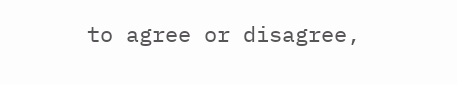to agree or disagree,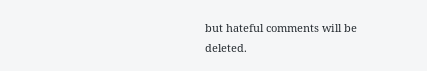but hateful comments will be deleted.